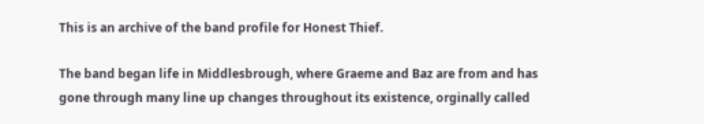This is an archive of the band profile for Honest Thief.

The band began life in Middlesbrough, where Graeme and Baz are from and has gone through many line up changes throughout its existence, orginally called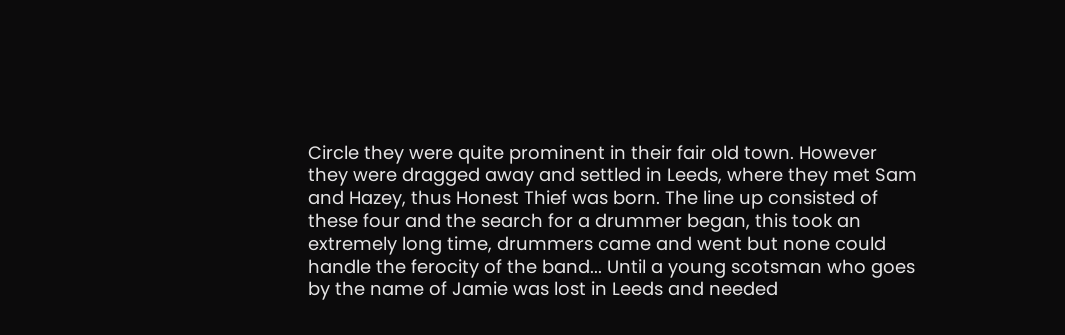Circle they were quite prominent in their fair old town. However they were dragged away and settled in Leeds, where they met Sam and Hazey, thus Honest Thief was born. The line up consisted of these four and the search for a drummer began, this took an extremely long time, drummers came and went but none could handle the ferocity of the band... Until a young scotsman who goes by the name of Jamie was lost in Leeds and needed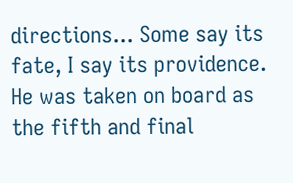directions... Some say its fate, I say its providence. He was taken on board as the fifth and final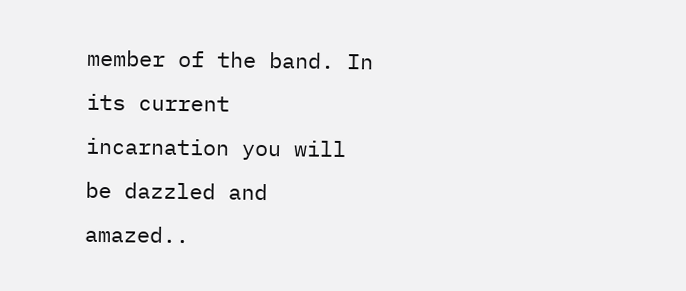member of the band. In its current incarnation you will be dazzled and amazed..